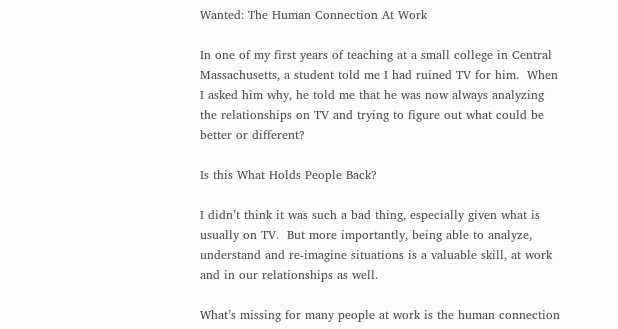Wanted: The Human Connection At Work

In one of my first years of teaching at a small college in Central Massachusetts, a student told me I had ruined TV for him.  When I asked him why, he told me that he was now always analyzing the relationships on TV and trying to figure out what could be better or different?

Is this What Holds People Back?

I didn’t think it was such a bad thing, especially given what is usually on TV.  But more importantly, being able to analyze, understand and re-imagine situations is a valuable skill, at work and in our relationships as well.

What’s missing for many people at work is the human connection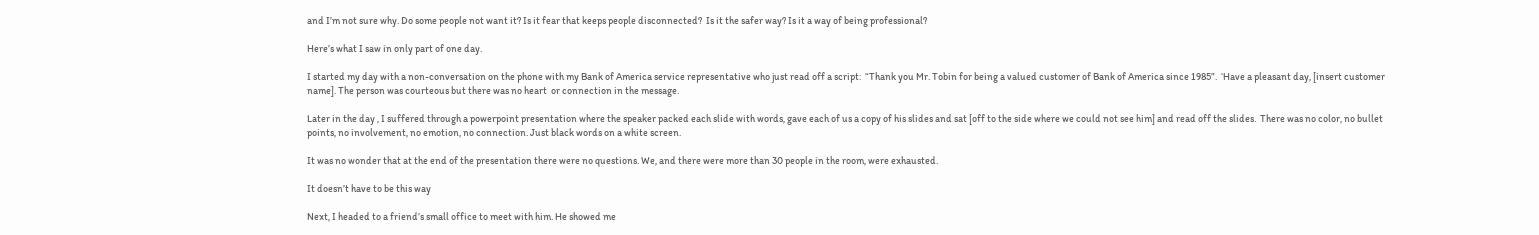and I’m not sure why. Do some people not want it? Is it fear that keeps people disconnected?  Is it the safer way? Is it a way of being professional?

Here’s what I saw in only part of one day.

I started my day with a non-conversation on the phone with my Bank of America service representative who just read off a script:  “Thank you Mr. Tobin for being a valued customer of Bank of America since 1985”.  ‘Have a pleasant day, [insert customer name]. The person was courteous but there was no heart  or connection in the message.

Later in the day , I suffered through a powerpoint presentation where the speaker packed each slide with words, gave each of us a copy of his slides and sat [off to the side where we could not see him] and read off the slides.  There was no color, no bullet points, no involvement, no emotion, no connection. Just black words on a white screen.

It was no wonder that at the end of the presentation there were no questions. We, and there were more than 30 people in the room, were exhausted.

It doesn’t have to be this way

Next, I headed to a friend’s small office to meet with him. He showed me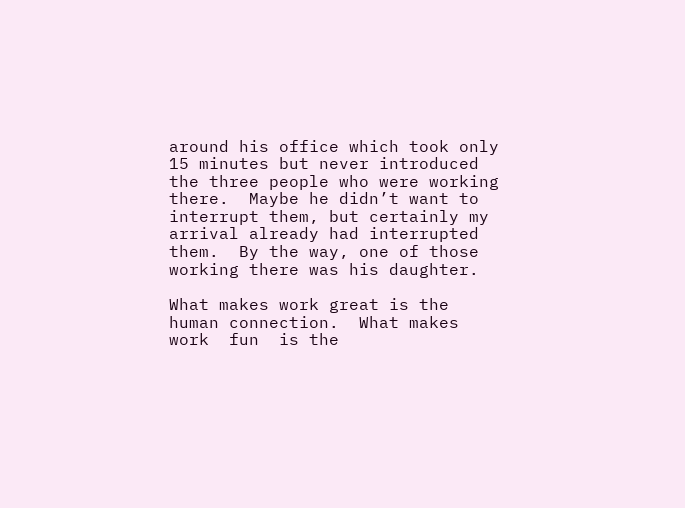around his office which took only 15 minutes but never introduced the three people who were working there.  Maybe he didn’t want to interrupt them, but certainly my arrival already had interrupted them.  By the way, one of those working there was his daughter.

What makes work great is the human connection.  What makes work  fun  is the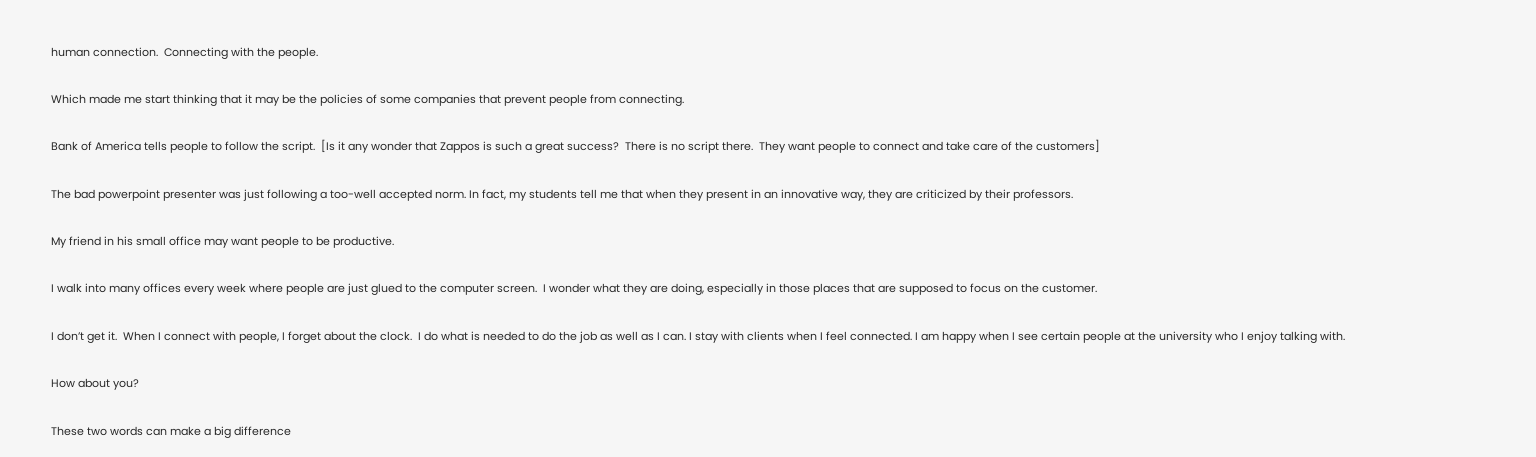human connection.  Connecting with the people.

Which made me start thinking that it may be the policies of some companies that prevent people from connecting.

Bank of America tells people to follow the script.  [Is it any wonder that Zappos is such a great success?  There is no script there.  They want people to connect and take care of the customers]

The bad powerpoint presenter was just following a too-well accepted norm. In fact, my students tell me that when they present in an innovative way, they are criticized by their professors.

My friend in his small office may want people to be productive.

I walk into many offices every week where people are just glued to the computer screen.  I wonder what they are doing, especially in those places that are supposed to focus on the customer.

I don’t get it.  When I connect with people, I forget about the clock.  I do what is needed to do the job as well as I can. I stay with clients when I feel connected. I am happy when I see certain people at the university who I enjoy talking with.

How about you?

These two words can make a big difference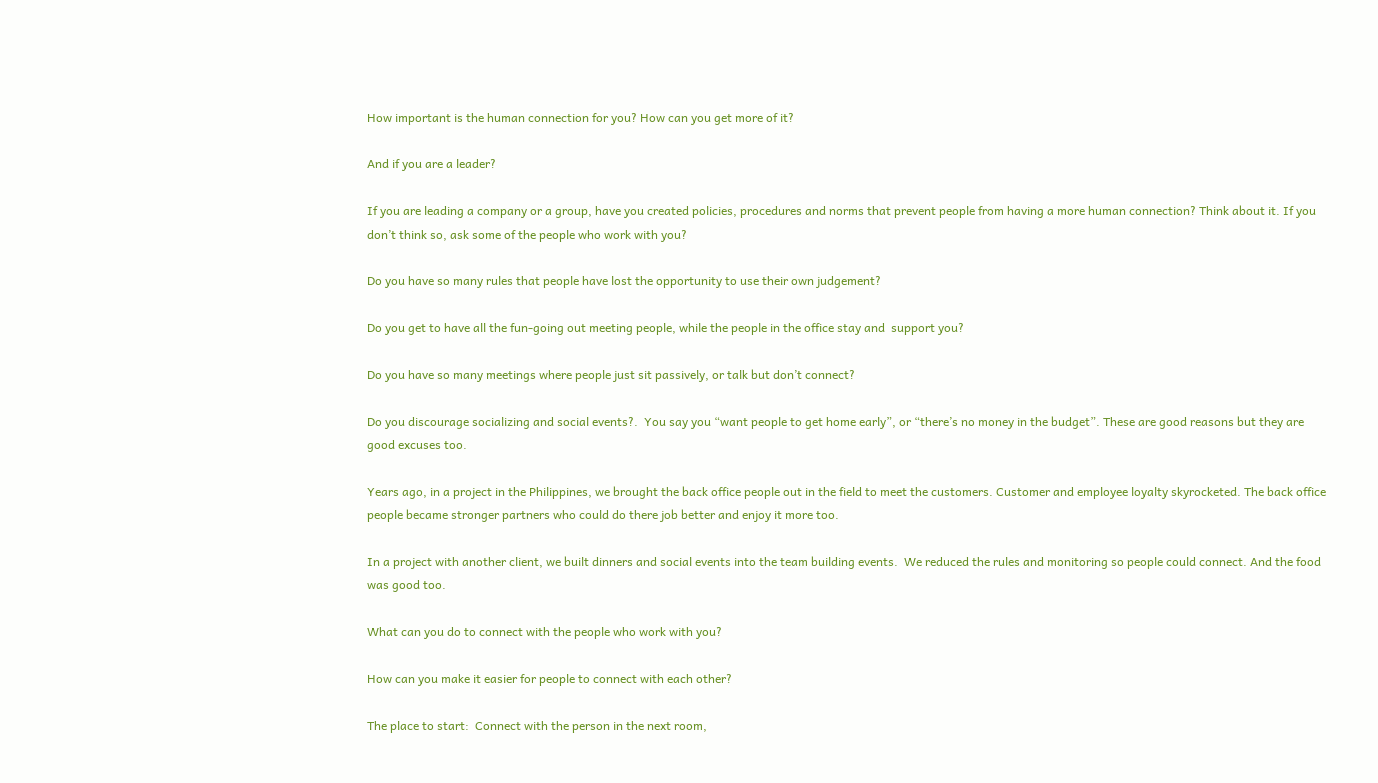How important is the human connection for you? How can you get more of it?

And if you are a leader?

If you are leading a company or a group, have you created policies, procedures and norms that prevent people from having a more human connection? Think about it. If you don’t think so, ask some of the people who work with you?

Do you have so many rules that people have lost the opportunity to use their own judgement?

Do you get to have all the fun-going out meeting people, while the people in the office stay and  support you?

Do you have so many meetings where people just sit passively, or talk but don’t connect?

Do you discourage socializing and social events?.  You say you “want people to get home early”, or “there’s no money in the budget”. These are good reasons but they are good excuses too.

Years ago, in a project in the Philippines, we brought the back office people out in the field to meet the customers. Customer and employee loyalty skyrocketed. The back office people became stronger partners who could do there job better and enjoy it more too.

In a project with another client, we built dinners and social events into the team building events.  We reduced the rules and monitoring so people could connect. And the food was good too.

What can you do to connect with the people who work with you?

How can you make it easier for people to connect with each other?

The place to start:  Connect with the person in the next room,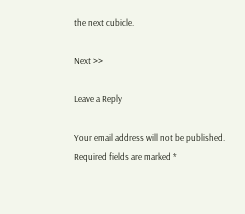the next cubicle.

Next >>

Leave a Reply

Your email address will not be published. Required fields are marked *